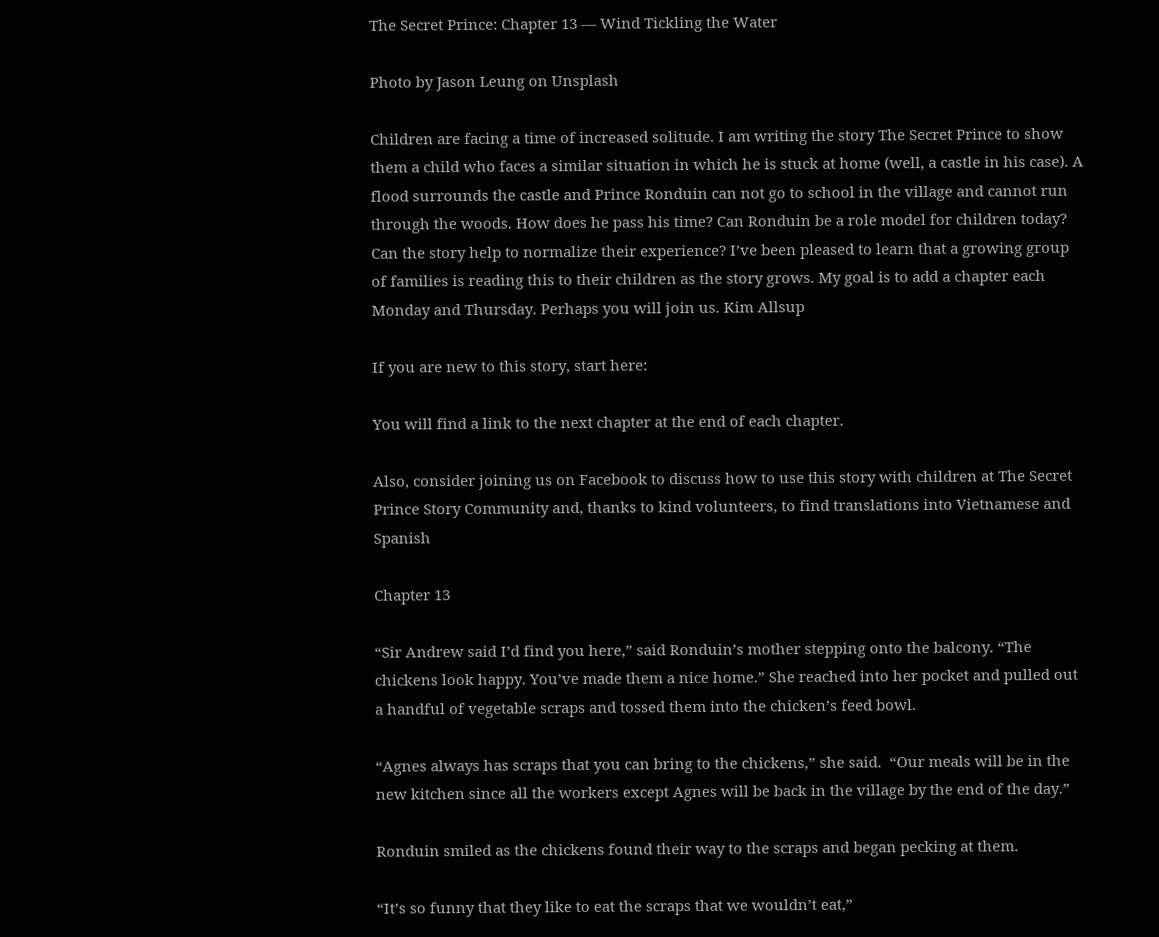The Secret Prince: Chapter 13 — Wind Tickling the Water

Photo by Jason Leung on Unsplash

Children are facing a time of increased solitude. I am writing the story The Secret Prince to show them a child who faces a similar situation in which he is stuck at home (well, a castle in his case). A flood surrounds the castle and Prince Ronduin can not go to school in the village and cannot run through the woods. How does he pass his time? Can Ronduin be a role model for children today? Can the story help to normalize their experience? I’ve been pleased to learn that a growing group of families is reading this to their children as the story grows. My goal is to add a chapter each Monday and Thursday. Perhaps you will join us. Kim Allsup

If you are new to this story, start here:

You will find a link to the next chapter at the end of each chapter.

Also, consider joining us on Facebook to discuss how to use this story with children at The Secret Prince Story Community and, thanks to kind volunteers, to find translations into Vietnamese and Spanish

Chapter 13

“Sir Andrew said I’d find you here,” said Ronduin’s mother stepping onto the balcony. “The chickens look happy. You’ve made them a nice home.” She reached into her pocket and pulled out a handful of vegetable scraps and tossed them into the chicken’s feed bowl.

“Agnes always has scraps that you can bring to the chickens,” she said.  “Our meals will be in the new kitchen since all the workers except Agnes will be back in the village by the end of the day.”

Ronduin smiled as the chickens found their way to the scraps and began pecking at them.

“It’s so funny that they like to eat the scraps that we wouldn’t eat,”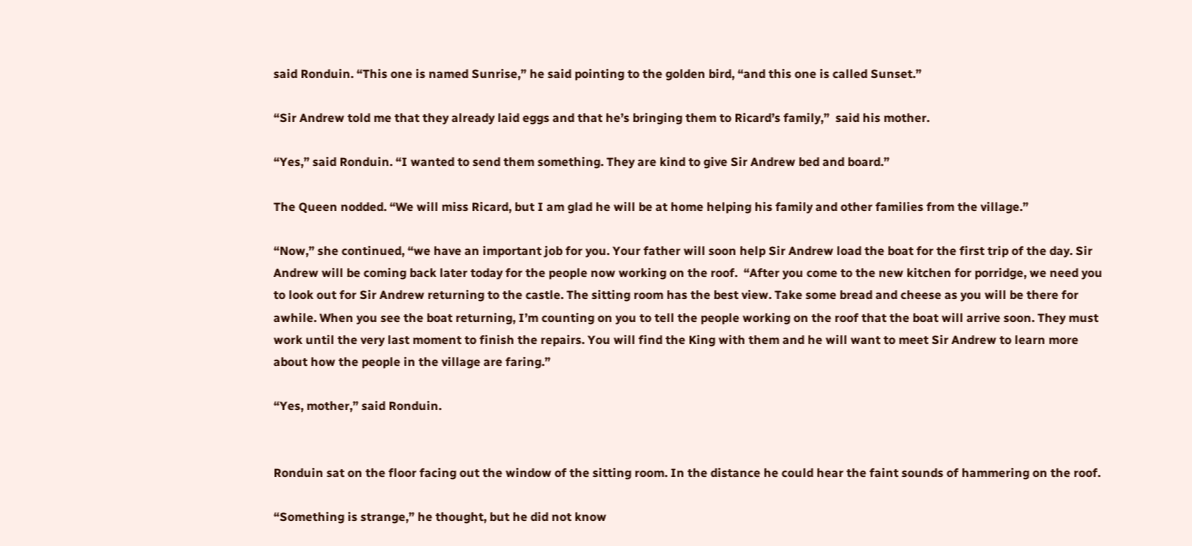said Ronduin. “This one is named Sunrise,” he said pointing to the golden bird, “and this one is called Sunset.”

“Sir Andrew told me that they already laid eggs and that he’s bringing them to Ricard’s family,”  said his mother.

“Yes,” said Ronduin. “I wanted to send them something. They are kind to give Sir Andrew bed and board.”

The Queen nodded. “We will miss Ricard, but I am glad he will be at home helping his family and other families from the village.”

“Now,” she continued, “we have an important job for you. Your father will soon help Sir Andrew load the boat for the first trip of the day. Sir Andrew will be coming back later today for the people now working on the roof.  “After you come to the new kitchen for porridge, we need you to look out for Sir Andrew returning to the castle. The sitting room has the best view. Take some bread and cheese as you will be there for awhile. When you see the boat returning, I’m counting on you to tell the people working on the roof that the boat will arrive soon. They must work until the very last moment to finish the repairs. You will find the King with them and he will want to meet Sir Andrew to learn more about how the people in the village are faring.”

“Yes, mother,” said Ronduin.


Ronduin sat on the floor facing out the window of the sitting room. In the distance he could hear the faint sounds of hammering on the roof.

“Something is strange,” he thought, but he did not know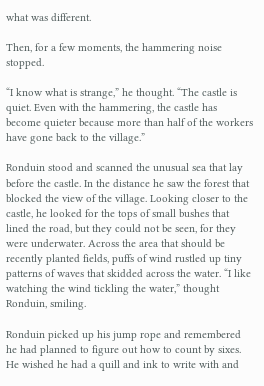what was different.

Then, for a few moments, the hammering noise stopped.

“I know what is strange,” he thought. “The castle is quiet. Even with the hammering, the castle has become quieter because more than half of the workers have gone back to the village.”

Ronduin stood and scanned the unusual sea that lay before the castle. In the distance he saw the forest that blocked the view of the village. Looking closer to the castle, he looked for the tops of small bushes that lined the road, but they could not be seen, for they were underwater. Across the area that should be recently planted fields, puffs of wind rustled up tiny patterns of waves that skidded across the water. “I like watching the wind tickling the water,” thought Ronduin, smiling.

Ronduin picked up his jump rope and remembered he had planned to figure out how to count by sixes. He wished he had a quill and ink to write with and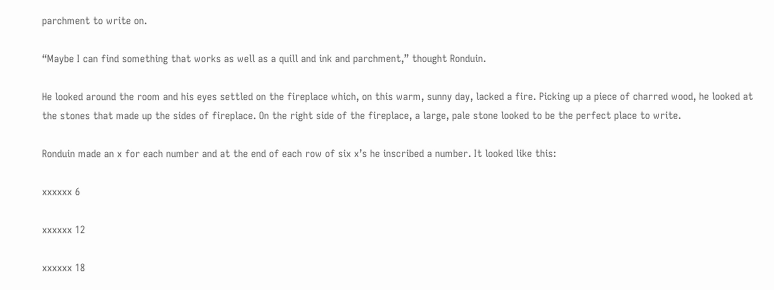parchment to write on.

“Maybe I can find something that works as well as a quill and ink and parchment,” thought Ronduin.

He looked around the room and his eyes settled on the fireplace which, on this warm, sunny day, lacked a fire. Picking up a piece of charred wood, he looked at the stones that made up the sides of fireplace. On the right side of the fireplace, a large, pale stone looked to be the perfect place to write.

Ronduin made an x for each number and at the end of each row of six x’s he inscribed a number. It looked like this:

xxxxxx 6

xxxxxx 12

xxxxxx 18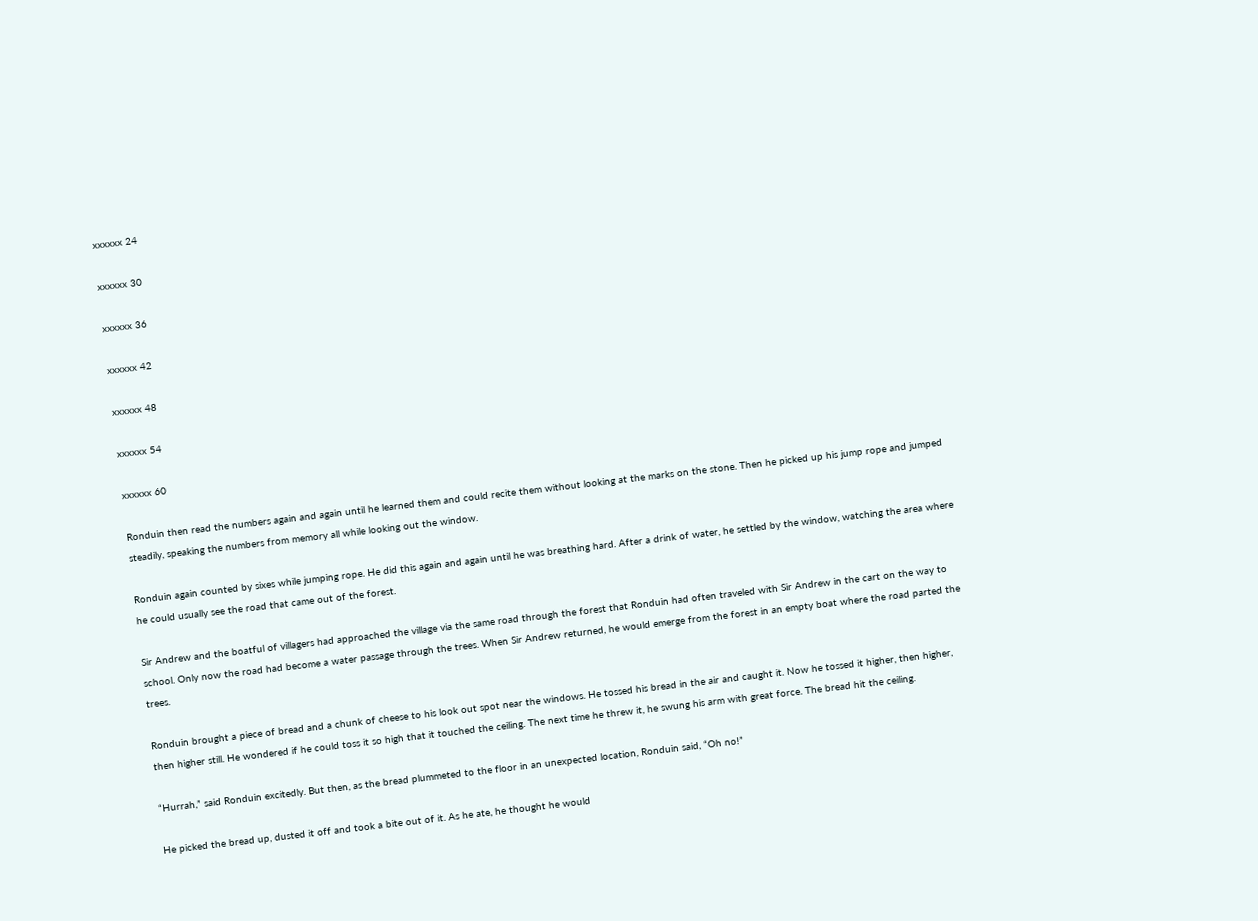xxxxxx 24

xxxxxx 30

xxxxxx 36

xxxxxx 42

xxxxxx 48

xxxxxx 54

xxxxxx 60

Ronduin then read the numbers again and again until he learned them and could recite them without looking at the marks on the stone. Then he picked up his jump rope and jumped steadily, speaking the numbers from memory all while looking out the window.

Ronduin again counted by sixes while jumping rope. He did this again and again until he was breathing hard. After a drink of water, he settled by the window, watching the area where he could usually see the road that came out of the forest.

Sir Andrew and the boatful of villagers had approached the village via the same road through the forest that Ronduin had often traveled with Sir Andrew in the cart on the way to school. Only now the road had become a water passage through the trees. When Sir Andrew returned, he would emerge from the forest in an empty boat where the road parted the trees.

Ronduin brought a piece of bread and a chunk of cheese to his look out spot near the windows. He tossed his bread in the air and caught it. Now he tossed it higher, then higher, then higher still. He wondered if he could toss it so high that it touched the ceiling. The next time he threw it, he swung his arm with great force. The bread hit the ceiling.

“Hurrah,” said Ronduin excitedly. But then, as the bread plummeted to the floor in an unexpected location, Ronduin said, “Oh no!”

He picked the bread up, dusted it off and took a bite out of it. As he ate, he thought he would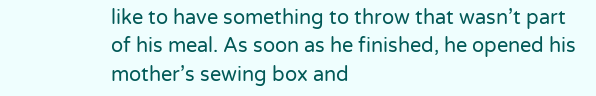like to have something to throw that wasn’t part of his meal. As soon as he finished, he opened his mother’s sewing box and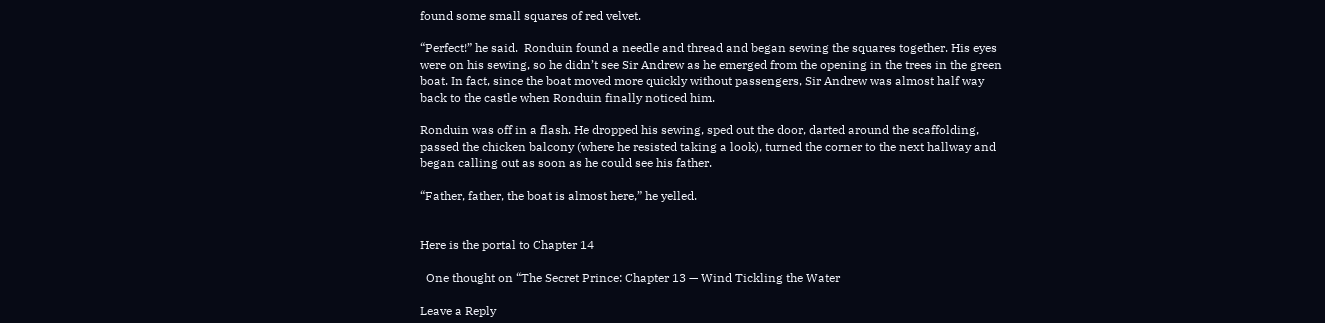found some small squares of red velvet.

“Perfect!” he said.  Ronduin found a needle and thread and began sewing the squares together. His eyes were on his sewing, so he didn’t see Sir Andrew as he emerged from the opening in the trees in the green boat. In fact, since the boat moved more quickly without passengers, Sir Andrew was almost half way back to the castle when Ronduin finally noticed him.

Ronduin was off in a flash. He dropped his sewing, sped out the door, darted around the scaffolding, passed the chicken balcony (where he resisted taking a look), turned the corner to the next hallway and began calling out as soon as he could see his father.

“Father, father, the boat is almost here,” he yelled.


Here is the portal to Chapter 14

  One thought on “The Secret Prince: Chapter 13 — Wind Tickling the Water

Leave a Reply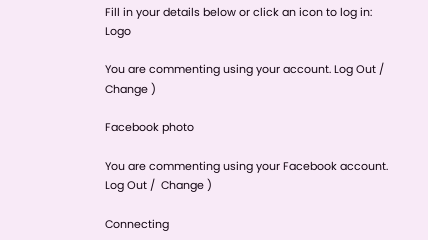Fill in your details below or click an icon to log in: Logo

You are commenting using your account. Log Out /  Change )

Facebook photo

You are commenting using your Facebook account. Log Out /  Change )

Connecting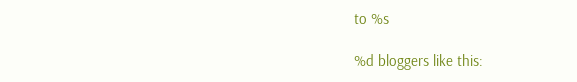to %s

%d bloggers like this: